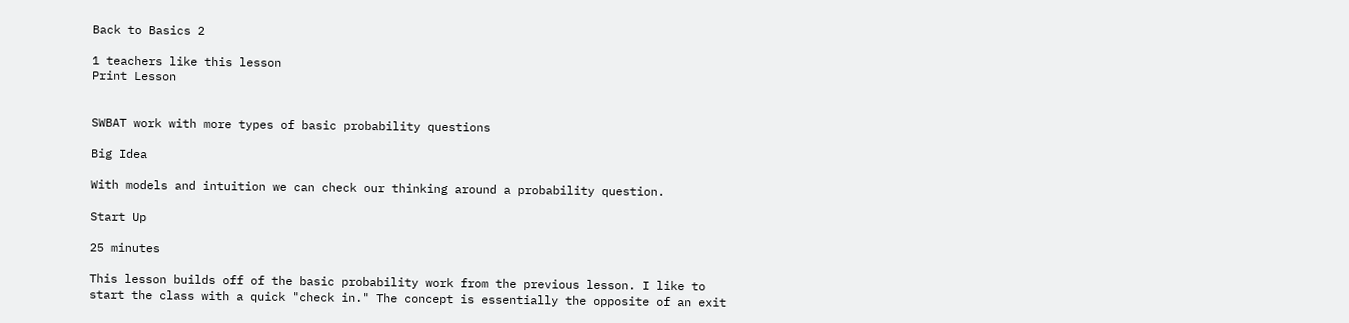Back to Basics 2

1 teachers like this lesson
Print Lesson


SWBAT work with more types of basic probability questions

Big Idea

With models and intuition we can check our thinking around a probability question.

Start Up

25 minutes

This lesson builds off of the basic probability work from the previous lesson. I like to start the class with a quick "check in." The concept is essentially the opposite of an exit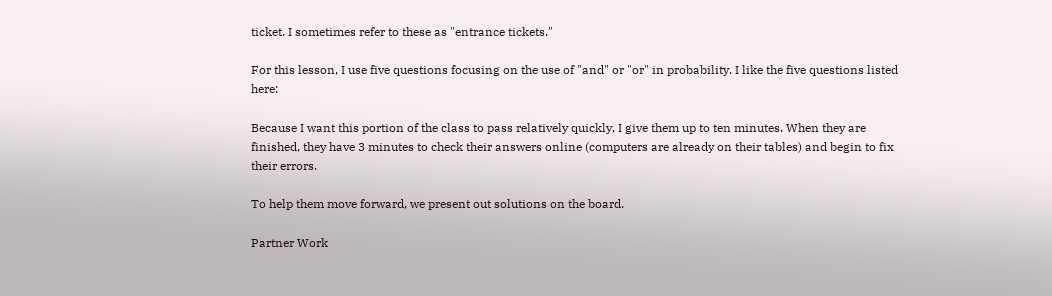ticket. I sometimes refer to these as "entrance tickets."

For this lesson, I use five questions focusing on the use of "and" or "or" in probability. I like the five questions listed here:

Because I want this portion of the class to pass relatively quickly, I give them up to ten minutes. When they are finished, they have 3 minutes to check their answers online (computers are already on their tables) and begin to fix their errors.

To help them move forward, we present out solutions on the board.

Partner Work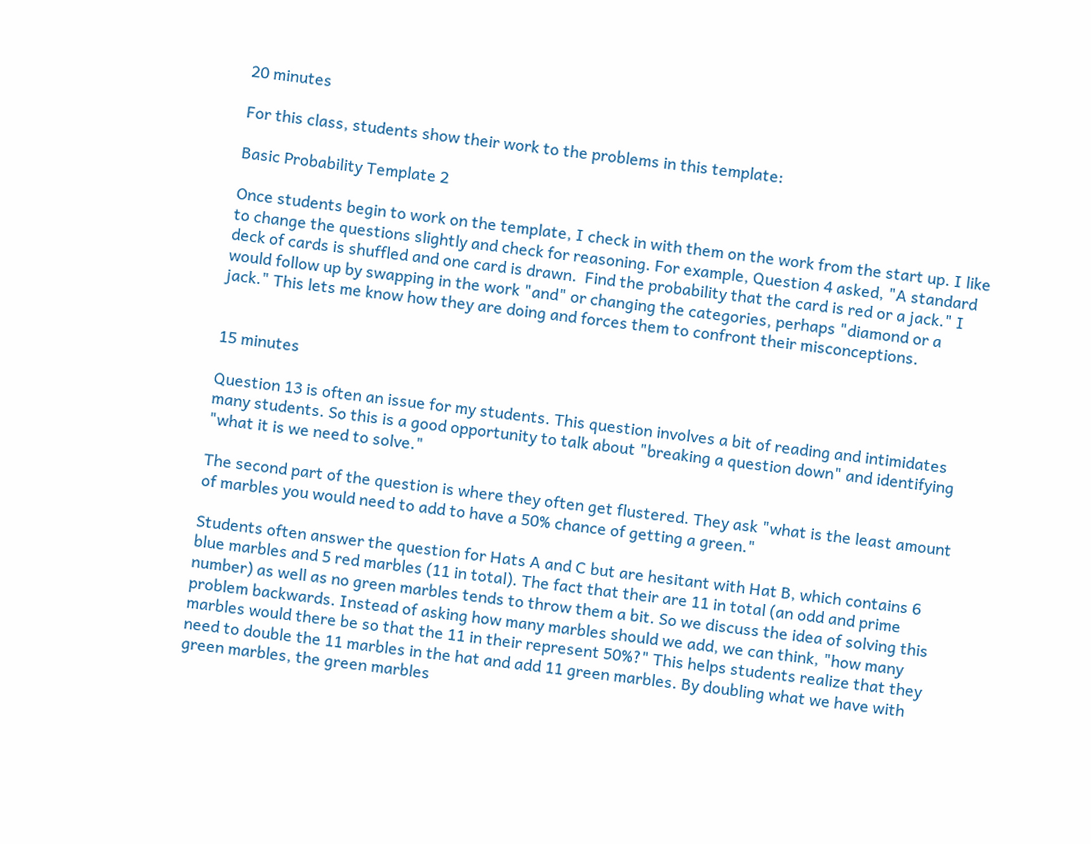20 minutes

For this class, students show their work to the problems in this template:

Basic Probability Template 2

Once students begin to work on the template, I check in with them on the work from the start up. I like to change the questions slightly and check for reasoning. For example, Question 4 asked, "A standard deck of cards is shuffled and one card is drawn.  Find the probability that the card is red or a jack." I would follow up by swapping in the work "and" or changing the categories, perhaps "diamond or a jack." This lets me know how they are doing and forces them to confront their misconceptions.


15 minutes

Question 13 is often an issue for my students. This question involves a bit of reading and intimidates many students. So this is a good opportunity to talk about "breaking a question down" and identifying "what it is we need to solve."

The second part of the question is where they often get flustered. They ask "what is the least amount of marbles you would need to add to have a 50% chance of getting a green."

Students often answer the question for Hats A and C but are hesitant with Hat B, which contains 6 blue marbles and 5 red marbles (11 in total). The fact that their are 11 in total (an odd and prime number) as well as no green marbles tends to throw them a bit. So we discuss the idea of solving this problem backwards. Instead of asking how many marbles should we add, we can think, "how many marbles would there be so that the 11 in their represent 50%?" This helps students realize that they need to double the 11 marbles in the hat and add 11 green marbles. By doubling what we have with green marbles, the green marbles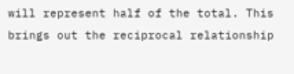will represent half of the total. This brings out the reciprocal relationship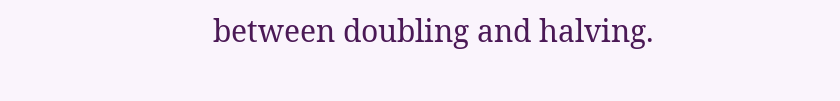between doubling and halving.